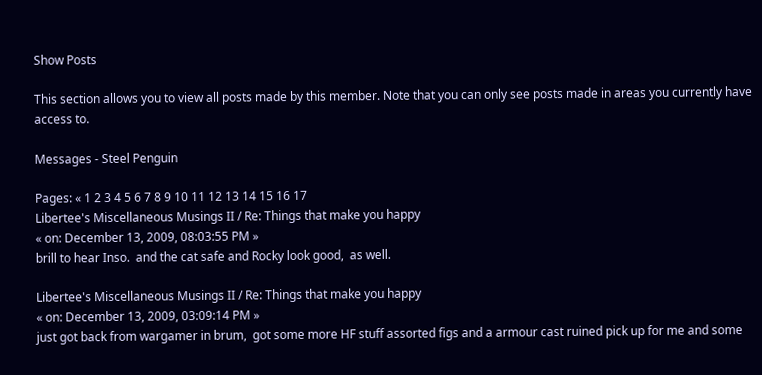Show Posts

This section allows you to view all posts made by this member. Note that you can only see posts made in areas you currently have access to.

Messages - Steel Penguin

Pages: « 1 2 3 4 5 6 7 8 9 10 11 12 13 14 15 16 17
Libertee's Miscellaneous Musings II / Re: Things that make you happy
« on: December 13, 2009, 08:03:55 PM »
brill to hear Inso.  and the cat safe and Rocky look good,  as well.

Libertee's Miscellaneous Musings II / Re: Things that make you happy
« on: December 13, 2009, 03:09:14 PM »
just got back from wargamer in brum,  got some more HF stuff assorted figs and a armour cast ruined pick up for me and some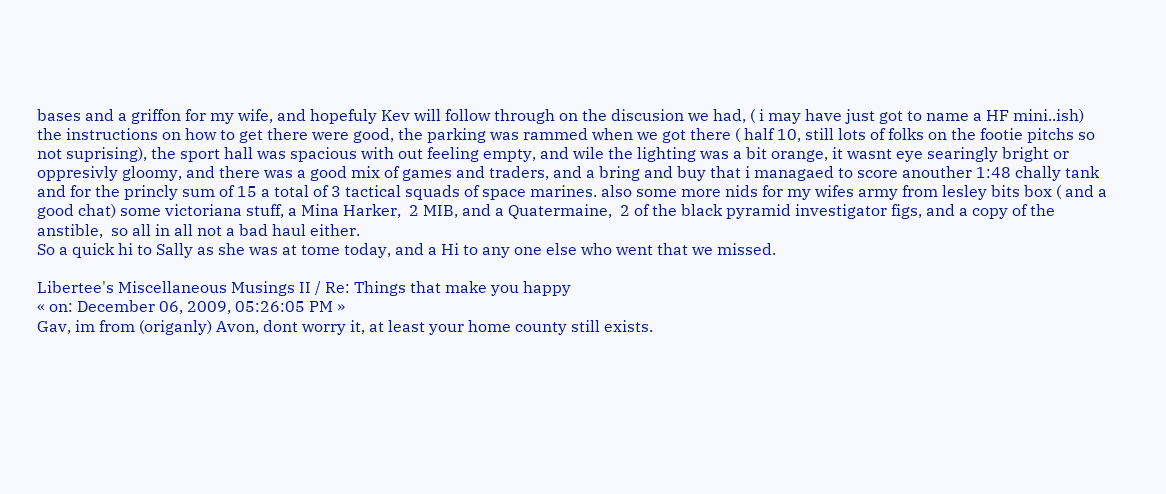bases and a griffon for my wife, and hopefuly Kev will follow through on the discusion we had, ( i may have just got to name a HF mini..ish)
the instructions on how to get there were good, the parking was rammed when we got there ( half 10, still lots of folks on the footie pitchs so not suprising), the sport hall was spacious with out feeling empty, and wile the lighting was a bit orange, it wasnt eye searingly bright or oppresivly gloomy, and there was a good mix of games and traders, and a bring and buy that i managaed to score anouther 1:48 chally tank and for the princly sum of 15 a total of 3 tactical squads of space marines. also some more nids for my wifes army from lesley bits box ( and a good chat) some victoriana stuff, a Mina Harker,  2 MIB, and a Quatermaine,  2 of the black pyramid investigator figs, and a copy of the anstible,  so all in all not a bad haul either.
So a quick hi to Sally as she was at tome today, and a Hi to any one else who went that we missed.

Libertee's Miscellaneous Musings II / Re: Things that make you happy
« on: December 06, 2009, 05:26:05 PM »
Gav, im from (origanly) Avon, dont worry it, at least your home county still exists.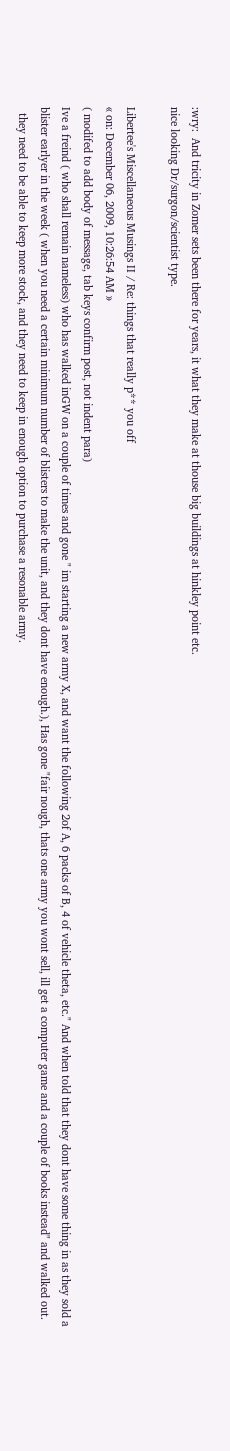:wry:  And tricity in Zomer sets been there for years, it what they make at thouse big buildings at hinkley point etc.
nice looking Dr/surgon/scientist type.

Libertee's Miscellaneous Musings II / Re: things that really p** you off
« on: December 06, 2009, 10:26:54 AM »
( modifed to add body of message, tab keys confirm post, not indent para)
Ive a freind ( who shall remain nameless) who has walked inGW on a couple of times and gone " im starting a new army X, and want the following 2of A, 6 packs of B, 4 of vehicle theta, etc." And when told that they dont have some thing in as they sold a blister earlyer in the week ( when you need a certain minimum number of blisters to make the unit, and they dont have enough.), Has gone "fair nough, thats one army you wont sell, ill get a computer game and a couple of books instead" and walked out.
  they need to be able to keep more stock, and they need to keep in enough option to purchase a resonable army.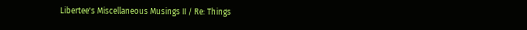Libertee's Miscellaneous Musings II / Re: Things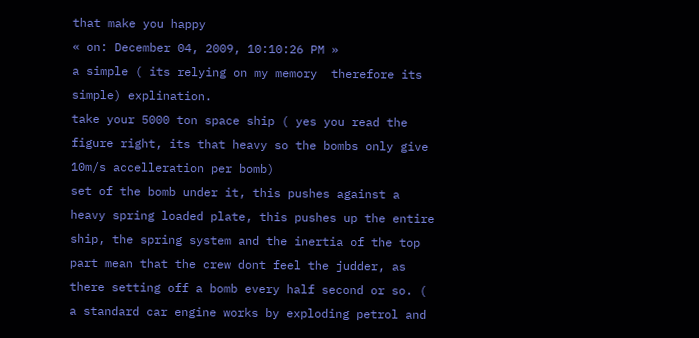that make you happy
« on: December 04, 2009, 10:10:26 PM »
a simple ( its relying on my memory  therefore its simple) explination.
take your 5000 ton space ship ( yes you read the figure right, its that heavy so the bombs only give 10m/s accelleration per bomb)
set of the bomb under it, this pushes against a heavy spring loaded plate, this pushes up the entire ship, the spring system and the inertia of the top part mean that the crew dont feel the judder, as there setting off a bomb every half second or so. ( a standard car engine works by exploding petrol and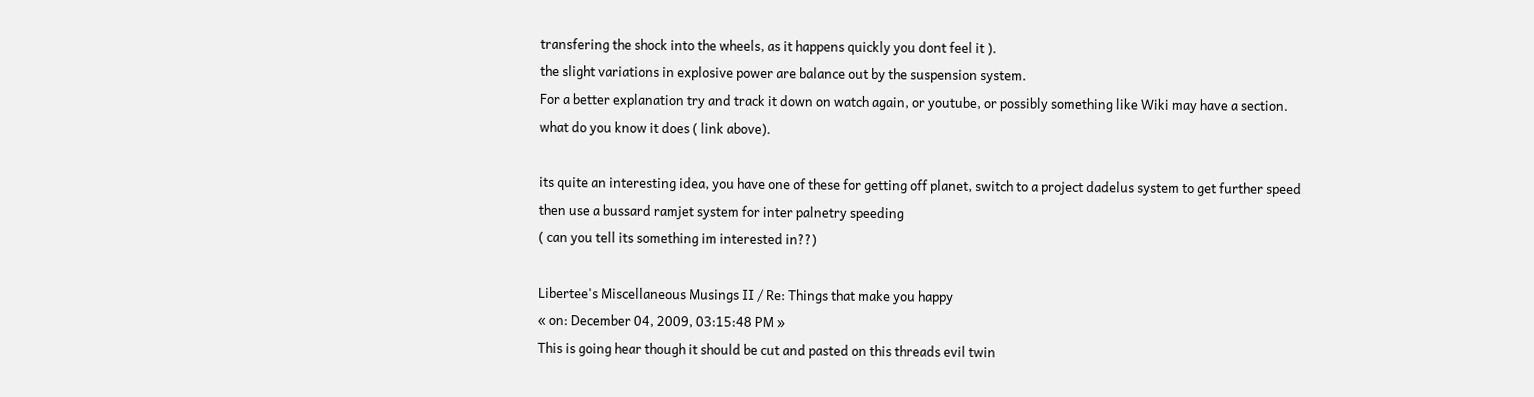transfering the shock into the wheels, as it happens quickly you dont feel it ).
the slight variations in explosive power are balance out by the suspension system.
For a better explanation try and track it down on watch again, or youtube, or possibly something like Wiki may have a section.
what do you know it does ( link above).

its quite an interesting idea, you have one of these for getting off planet, switch to a project dadelus system to get further speed
then use a bussard ramjet system for inter palnetry speeding
( can you tell its something im interested in??)

Libertee's Miscellaneous Musings II / Re: Things that make you happy
« on: December 04, 2009, 03:15:48 PM »
This is going hear though it should be cut and pasted on this threads evil twin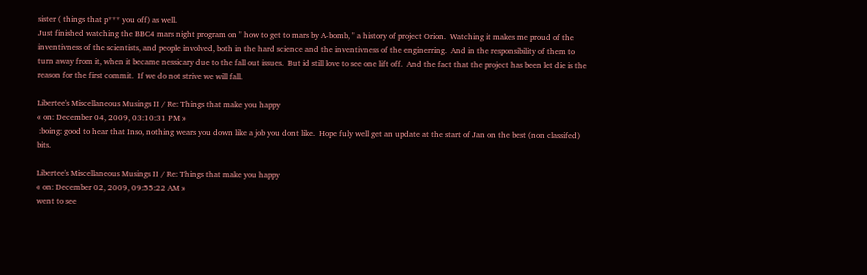sister ( things that p*** you off) as well.
Just finished watching the BBC4 mars night program on " how to get to mars by A-bomb, " a history of project Orion.  Watching it makes me proud of the inventivness of the scientists, and people involved, both in the hard science and the inventivness of the enginerring.  And in the responsibility of them to turn away from it, when it became nessicary due to the fall out issues.  But id still love to see one lift off.  And the fact that the project has been let die is the reason for the first commit.  If we do not strive we will fall.

Libertee's Miscellaneous Musings II / Re: Things that make you happy
« on: December 04, 2009, 03:10:31 PM »
 :boing: good to hear that Inso, nothing wears you down like a job you dont like.  Hope fuly well get an update at the start of Jan on the best (non classifed) bits.

Libertee's Miscellaneous Musings II / Re: Things that make you happy
« on: December 02, 2009, 09:55:22 AM »
went to see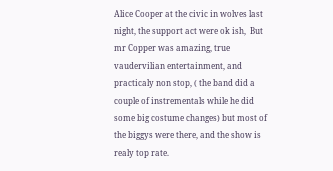Alice Cooper at the civic in wolves last night, the support act were ok ish,  But mr Copper was amazing, true vaudervilian entertainment, and practicaly non stop, ( the band did a couple of instrementals while he did some big costume changes) but most of the biggys were there, and the show is realy top rate.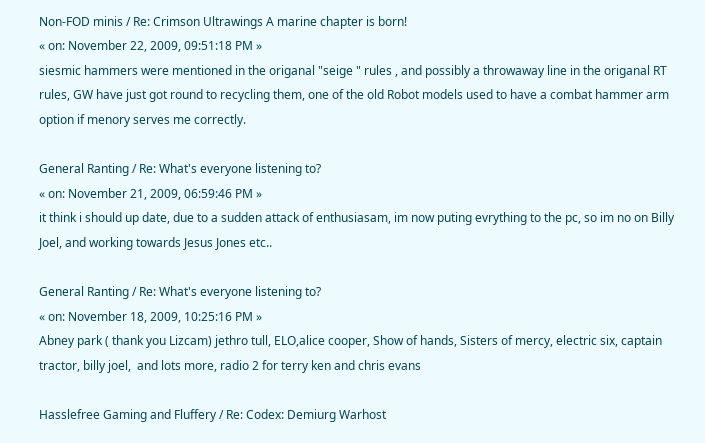Non-FOD minis / Re: Crimson Ultrawings A marine chapter is born!
« on: November 22, 2009, 09:51:18 PM »
siesmic hammers were mentioned in the origanal "seige " rules , and possibly a throwaway line in the origanal RT rules, GW have just got round to recycling them, one of the old Robot models used to have a combat hammer arm option if menory serves me correctly.

General Ranting / Re: What's everyone listening to?
« on: November 21, 2009, 06:59:46 PM »
it think i should up date, due to a sudden attack of enthusiasam, im now puting evrything to the pc, so im no on Billy Joel, and working towards Jesus Jones etc..

General Ranting / Re: What's everyone listening to?
« on: November 18, 2009, 10:25:16 PM »
Abney park ( thank you Lizcam) jethro tull, ELO,alice cooper, Show of hands, Sisters of mercy, electric six, captain tractor, billy joel,  and lots more, radio 2 for terry ken and chris evans

Hasslefree Gaming and Fluffery / Re: Codex: Demiurg Warhost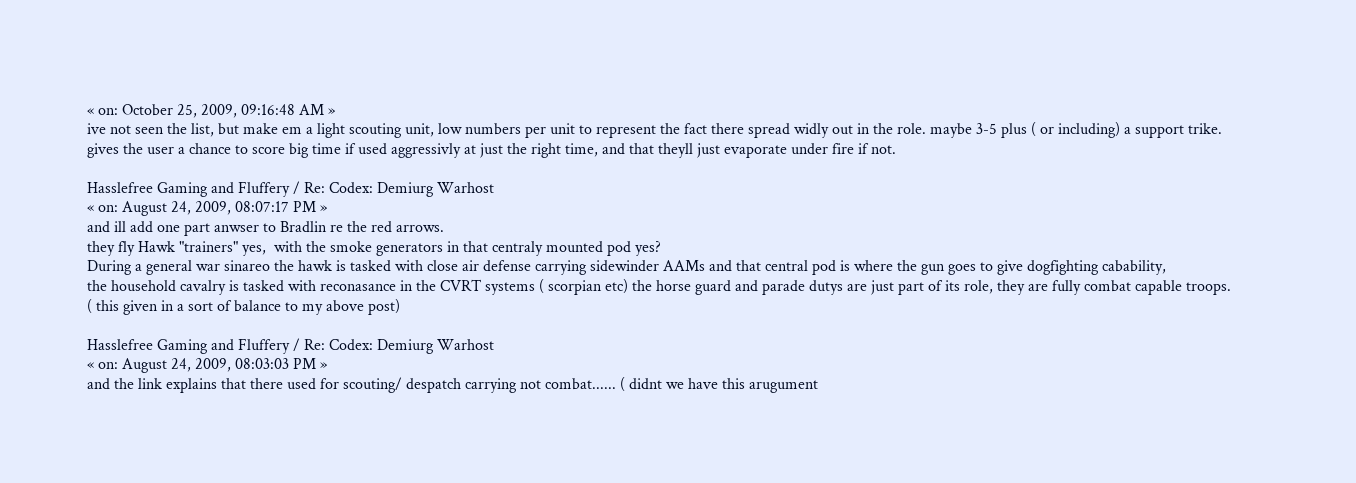« on: October 25, 2009, 09:16:48 AM »
ive not seen the list, but make em a light scouting unit, low numbers per unit to represent the fact there spread widly out in the role. maybe 3-5 plus ( or including) a support trike. gives the user a chance to score big time if used aggressivly at just the right time, and that theyll just evaporate under fire if not.

Hasslefree Gaming and Fluffery / Re: Codex: Demiurg Warhost
« on: August 24, 2009, 08:07:17 PM »
and ill add one part anwser to Bradlin re the red arrows.
they fly Hawk "trainers" yes,  with the smoke generators in that centraly mounted pod yes?
During a general war sinareo the hawk is tasked with close air defense carrying sidewinder AAMs and that central pod is where the gun goes to give dogfighting cabability,
the household cavalry is tasked with reconasance in the CVRT systems ( scorpian etc) the horse guard and parade dutys are just part of its role, they are fully combat capable troops.
( this given in a sort of balance to my above post)

Hasslefree Gaming and Fluffery / Re: Codex: Demiurg Warhost
« on: August 24, 2009, 08:03:03 PM »
and the link explains that there used for scouting/ despatch carrying not combat...... ( didnt we have this arugument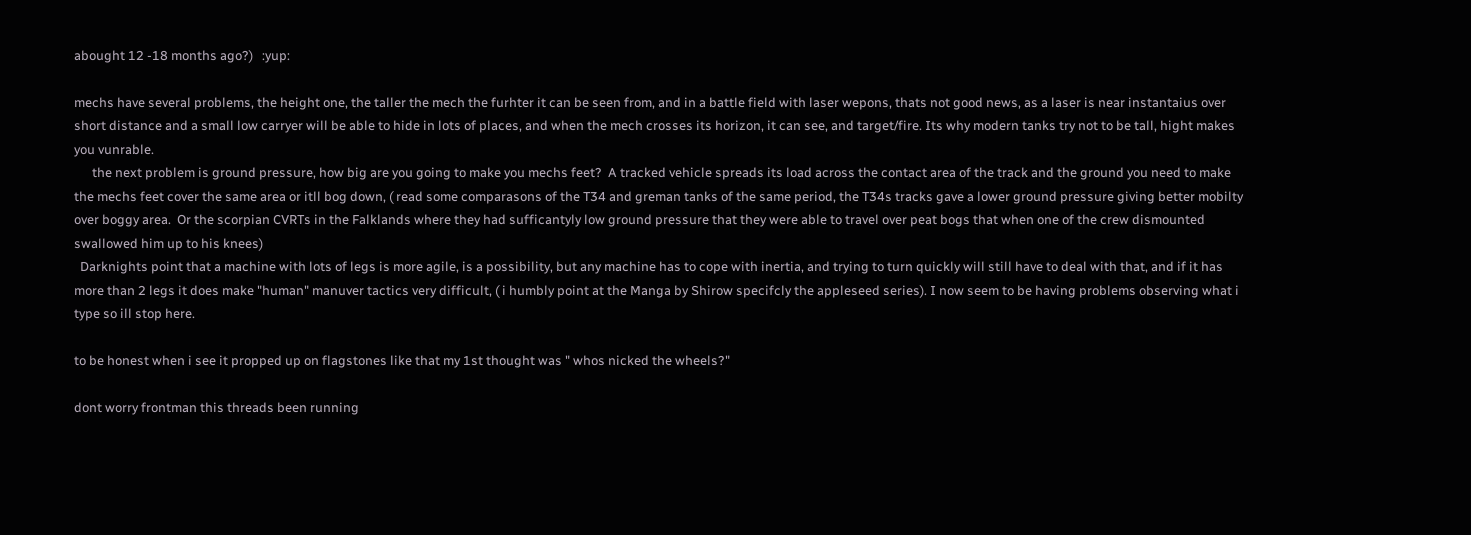abought 12 -18 months ago?)   :yup:

mechs have several problems, the height one, the taller the mech the furhter it can be seen from, and in a battle field with laser wepons, thats not good news, as a laser is near instantaius over short distance and a small low carryer will be able to hide in lots of places, and when the mech crosses its horizon, it can see, and target/fire. Its why modern tanks try not to be tall, hight makes you vunrable.
      the next problem is ground pressure, how big are you going to make you mechs feet?  A tracked vehicle spreads its load across the contact area of the track and the ground you need to make the mechs feet cover the same area or itll bog down, ( read some comparasons of the T34 and greman tanks of the same period, the T34s tracks gave a lower ground pressure giving better mobilty over boggy area.  Or the scorpian CVRTs in the Falklands where they had sufficantyly low ground pressure that they were able to travel over peat bogs that when one of the crew dismounted swallowed him up to his knees)
  Darknights point that a machine with lots of legs is more agile, is a possibility, but any machine has to cope with inertia, and trying to turn quickly will still have to deal with that, and if it has more than 2 legs it does make "human" manuver tactics very difficult, ( i humbly point at the Manga by Shirow specifcly the appleseed series). I now seem to be having problems observing what i type so ill stop here.

to be honest when i see it propped up on flagstones like that my 1st thought was " whos nicked the wheels?"

dont worry frontman this threads been running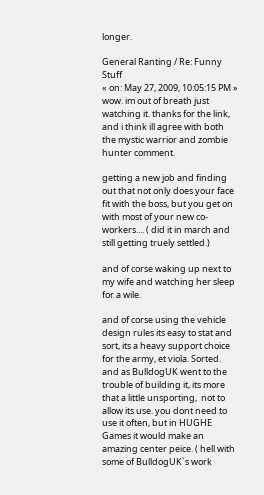longer.

General Ranting / Re: Funny Stuff
« on: May 27, 2009, 10:05:15 PM »
wow. im out of breath just watching it. thanks for the link, and i think ill agree with both the mystic warrior and zombie hunter comment.

getting a new job and finding out that not only does your face fit with the boss, but you get on with most of your new co-workers.... ( did it in march and still getting truely settled.)

and of corse waking up next to my wife and watching her sleep for a wile.

and of corse using the vehicle design rules its easy to stat and sort, its a heavy support choice for the army, et viola. Sorted.
and as BulldogUK went to the trouble of building it, its more that a little unsporting,  not to allow its use. you dont need to use it often, but in HUGHE Games it would make an amazing center peice. ( hell with some of BulldogUK`s work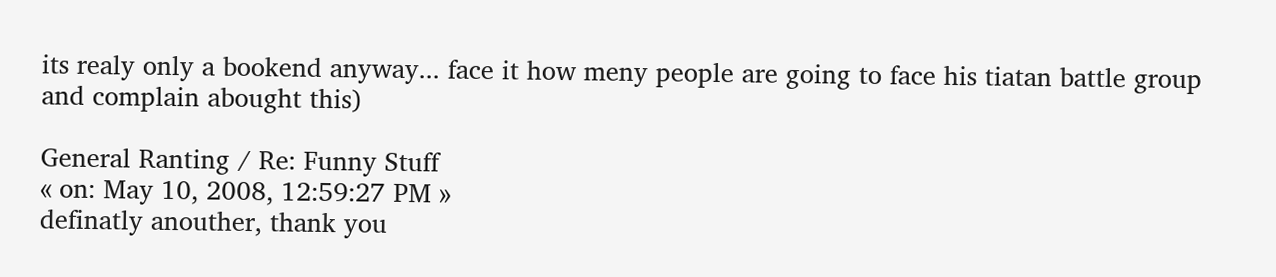its realy only a bookend anyway... face it how meny people are going to face his tiatan battle group and complain abought this)

General Ranting / Re: Funny Stuff
« on: May 10, 2008, 12:59:27 PM »
definatly anouther, thank you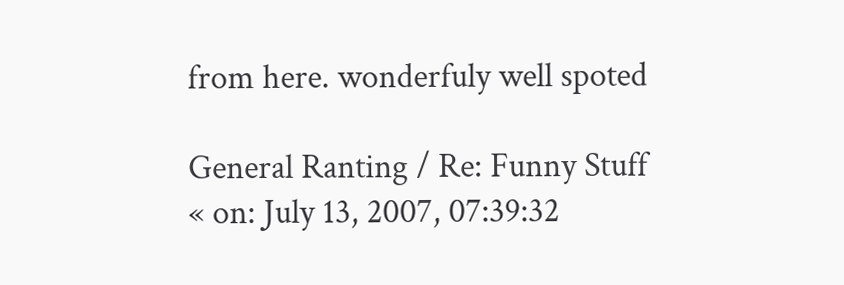from here. wonderfuly well spoted

General Ranting / Re: Funny Stuff
« on: July 13, 2007, 07:39:32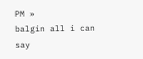PM »
balgin all i can say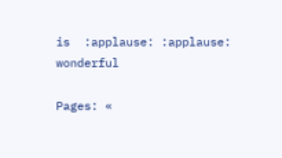is  :applause: :applause: wonderful

Pages: «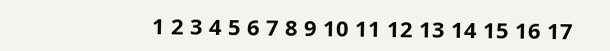1 2 3 4 5 6 7 8 9 10 11 12 13 14 15 16 17